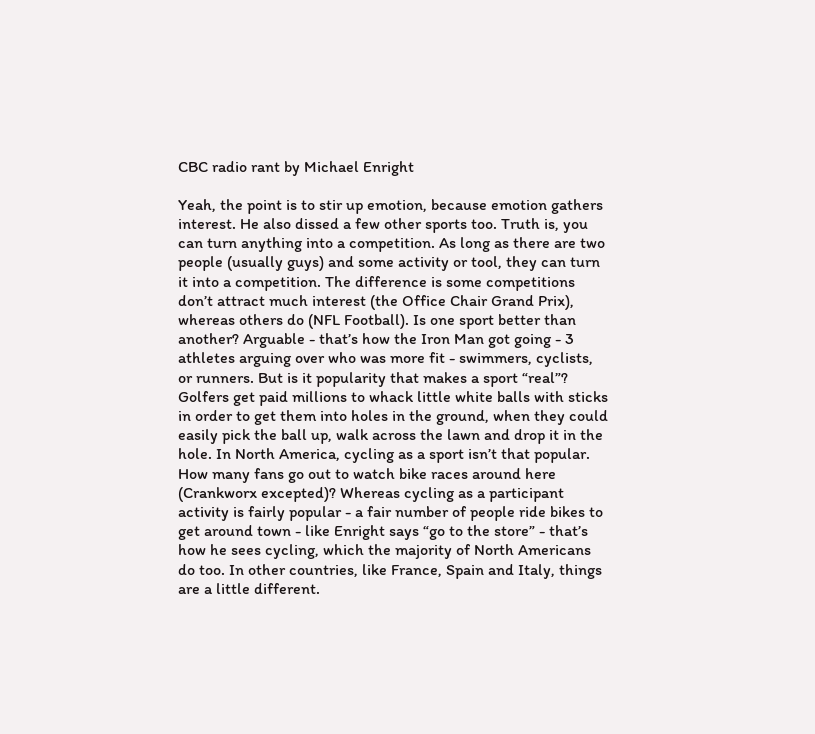CBC radio rant by Michael Enright

Yeah, the point is to stir up emotion, because emotion gathers interest. He also dissed a few other sports too. Truth is, you can turn anything into a competition. As long as there are two people (usually guys) and some activity or tool, they can turn it into a competition. The difference is some competitions don’t attract much interest (the Office Chair Grand Prix), whereas others do (NFL Football). Is one sport better than another? Arguable - that’s how the Iron Man got going - 3 athletes arguing over who was more fit - swimmers, cyclists, or runners. But is it popularity that makes a sport “real”? Golfers get paid millions to whack little white balls with sticks in order to get them into holes in the ground, when they could easily pick the ball up, walk across the lawn and drop it in the hole. In North America, cycling as a sport isn’t that popular. How many fans go out to watch bike races around here (Crankworx excepted)? Whereas cycling as a participant activity is fairly popular - a fair number of people ride bikes to get around town - like Enright says “go to the store” - that’s how he sees cycling, which the majority of North Americans do too. In other countries, like France, Spain and Italy, things are a little different.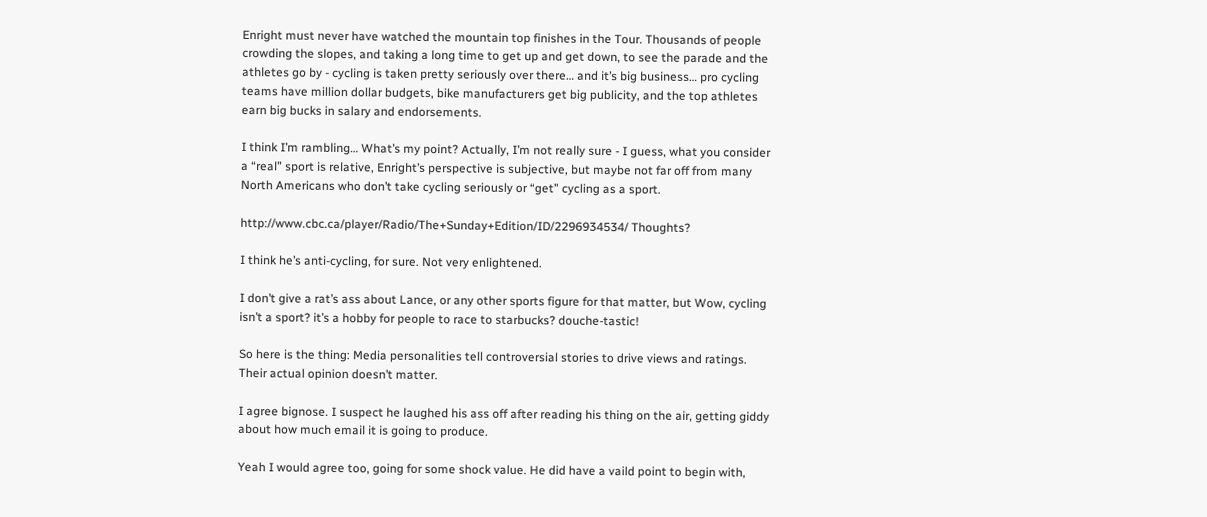Enright must never have watched the mountain top finishes in the Tour. Thousands of people crowding the slopes, and taking a long time to get up and get down, to see the parade and the athletes go by - cycling is taken pretty seriously over there… and it’s big business… pro cycling teams have million dollar budgets, bike manufacturers get big publicity, and the top athletes earn big bucks in salary and endorsements.

I think I’m rambling… What’s my point? Actually, I’m not really sure - I guess, what you consider a “real” sport is relative, Enright’s perspective is subjective, but maybe not far off from many North Americans who don’t take cycling seriously or “get” cycling as a sport.

http://www.cbc.ca/player/Radio/The+Sunday+Edition/ID/2296934534/ Thoughts?

I think he’s anti-cycling, for sure. Not very enlightened.

I don’t give a rat’s ass about Lance, or any other sports figure for that matter, but Wow, cycling isn’t a sport? it’s a hobby for people to race to starbucks? douche-tastic!

So here is the thing: Media personalities tell controversial stories to drive views and ratings. Their actual opinion doesn’t matter.

I agree bignose. I suspect he laughed his ass off after reading his thing on the air, getting giddy about how much email it is going to produce.

Yeah I would agree too, going for some shock value. He did have a vaild point to begin with,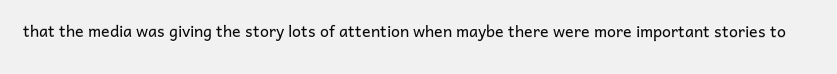that the media was giving the story lots of attention when maybe there were more important stories to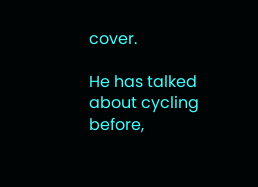cover.

He has talked about cycling before,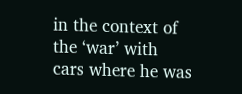in the context of the ‘war’ with cars where he was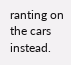ranting on the cars instead.